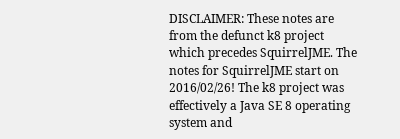DISCLAIMER: These notes are from the defunct k8 project which precedes SquirrelJME. The notes for SquirrelJME start on 2016/02/26! The k8 project was effectively a Java SE 8 operating system and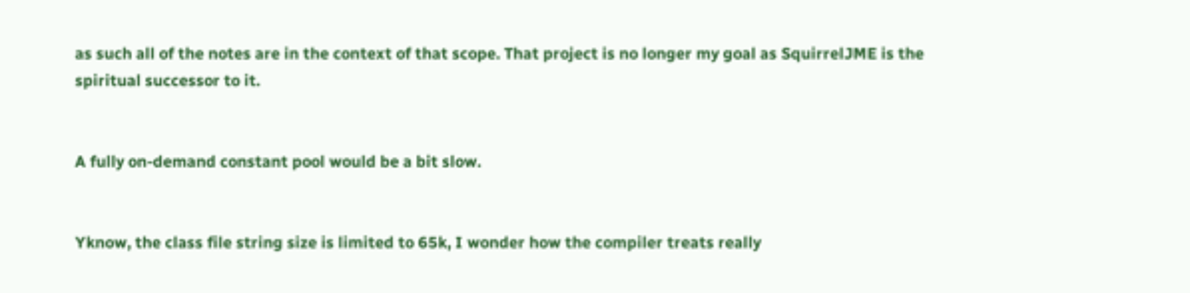as such all of the notes are in the context of that scope. That project is no longer my goal as SquirrelJME is the spiritual successor to it.


A fully on-demand constant pool would be a bit slow.


Yknow, the class file string size is limited to 65k, I wonder how the compiler treats really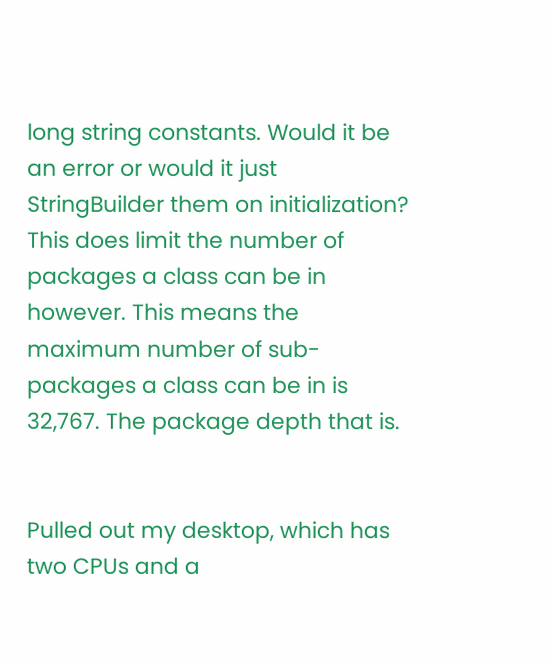long string constants. Would it be an error or would it just StringBuilder them on initialization? This does limit the number of packages a class can be in however. This means the maximum number of sub-packages a class can be in is 32,767. The package depth that is.


Pulled out my desktop, which has two CPUs and a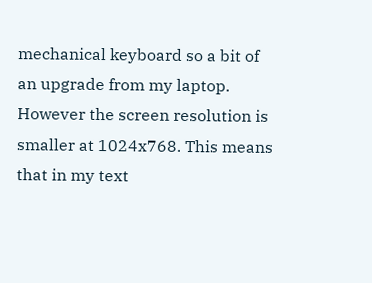mechanical keyboard so a bit of an upgrade from my laptop. However the screen resolution is smaller at 1024x768. This means that in my text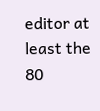editor at least the 80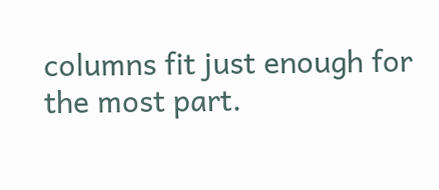columns fit just enough for the most part.